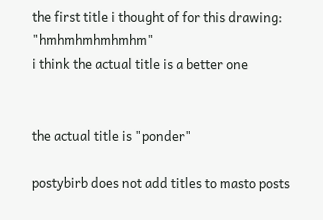the first title i thought of for this drawing: "hmhmhmhmhmhm"
i think the actual title is a better one


the actual title is "ponder"

postybirb does not add titles to masto posts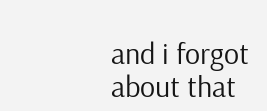and i forgot about that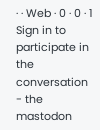· · Web · 0 · 0 · 1
Sign in to participate in the conversation - the mastodon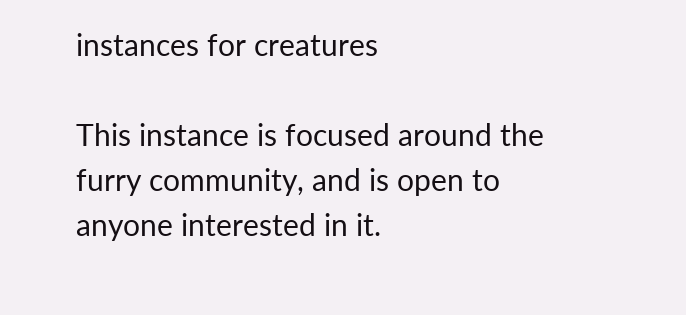instances for creatures

This instance is focused around the furry community, and is open to anyone interested in it.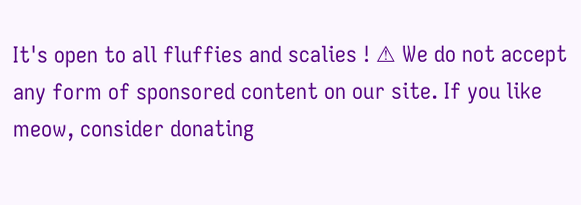It's open to all fluffies and scalies ! ⚠ We do not accept any form of sponsored content on our site. If you like meow, consider donating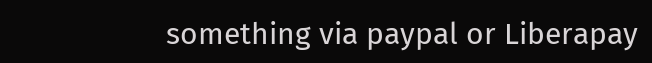something via paypal or Liberapay